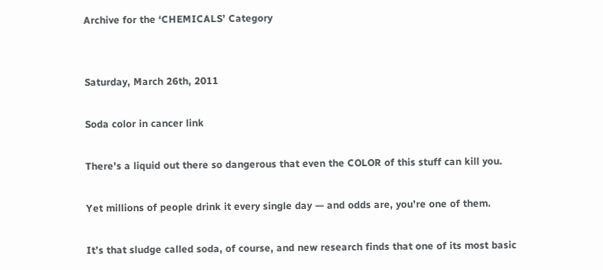Archive for the ‘CHEMICALS’ Category


Saturday, March 26th, 2011

Soda color in cancer link

There’s a liquid out there so dangerous that even the COLOR of this stuff can kill you.

Yet millions of people drink it every single day — and odds are, you’re one of them.

It’s that sludge called soda, of course, and new research finds that one of its most basic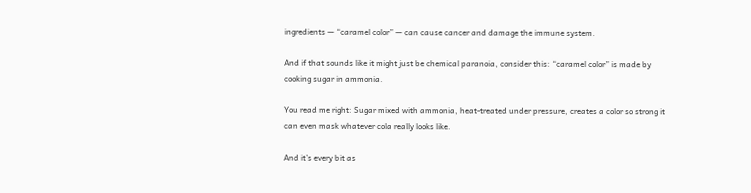ingredients — “caramel color” — can cause cancer and damage the immune system.

And if that sounds like it might just be chemical paranoia, consider this: “caramel color” is made by cooking sugar in ammonia.

You read me right: Sugar mixed with ammonia, heat-treated under pressure, creates a color so strong it can even mask whatever cola really looks like.

And it’s every bit as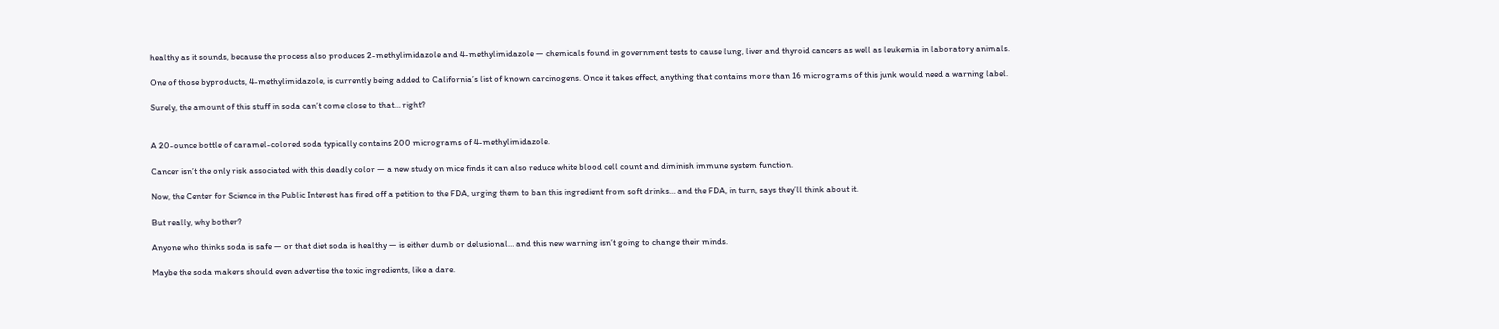healthy as it sounds, because the process also produces 2-methylimidazole and 4-methylimidazole — chemicals found in government tests to cause lung, liver and thyroid cancers as well as leukemia in laboratory animals.

One of those byproducts, 4-methylimidazole, is currently being added to California’s list of known carcinogens. Once it takes effect, anything that contains more than 16 micrograms of this junk would need a warning label.

Surely, the amount of this stuff in soda can’t come close to that… right?


A 20-ounce bottle of caramel-colored soda typically contains 200 micrograms of 4-methylimidazole.

Cancer isn’t the only risk associated with this deadly color — a new study on mice finds it can also reduce white blood cell count and diminish immune system function.

Now, the Center for Science in the Public Interest has fired off a petition to the FDA, urging them to ban this ingredient from soft drinks… and the FDA, in turn, says they’ll think about it.

But really, why bother?

Anyone who thinks soda is safe — or that diet soda is healthy — is either dumb or delusional… and this new warning isn’t going to change their minds.

Maybe the soda makers should even advertise the toxic ingredients, like a dare.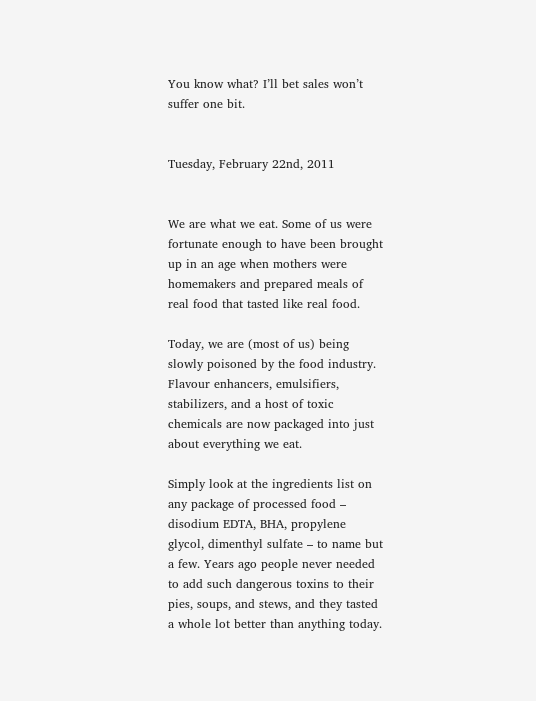You know what? I’ll bet sales won’t suffer one bit.


Tuesday, February 22nd, 2011


We are what we eat. Some of us were fortunate enough to have been brought up in an age when mothers were homemakers and prepared meals of real food that tasted like real food.

Today, we are (most of us) being slowly poisoned by the food industry. Flavour enhancers, emulsifiers, stabilizers, and a host of toxic chemicals are now packaged into just about everything we eat.

Simply look at the ingredients list on any package of processed food – disodium EDTA, BHA, propylene glycol, dimenthyl sulfate – to name but a few. Years ago people never needed to add such dangerous toxins to their pies, soups, and stews, and they tasted a whole lot better than anything today.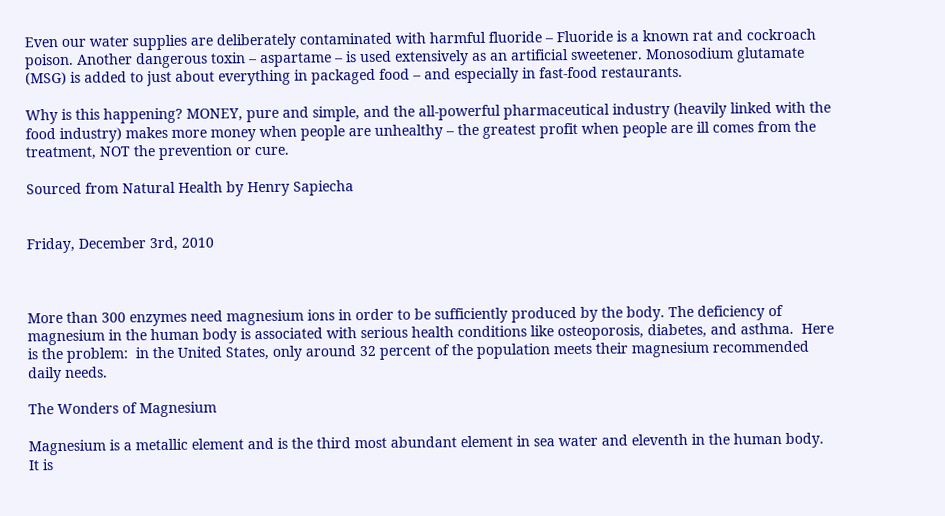Even our water supplies are deliberately contaminated with harmful fluoride – Fluoride is a known rat and cockroach poison. Another dangerous toxin – aspartame – is used extensively as an artificial sweetener. Monosodium glutamate (MSG) is added to just about everything in packaged food – and especially in fast-food restaurants.

Why is this happening? MONEY, pure and simple, and the all-powerful pharmaceutical industry (heavily linked with the food industry) makes more money when people are unhealthy – the greatest profit when people are ill comes from the treatment, NOT the prevention or cure.

Sourced from Natural Health by Henry Sapiecha


Friday, December 3rd, 2010



More than 300 enzymes need magnesium ions in order to be sufficiently produced by the body. The deficiency of magnesium in the human body is associated with serious health conditions like osteoporosis, diabetes, and asthma.  Here is the problem:  in the United States, only around 32 percent of the population meets their magnesium recommended daily needs.

The Wonders of Magnesium

Magnesium is a metallic element and is the third most abundant element in sea water and eleventh in the human body. It is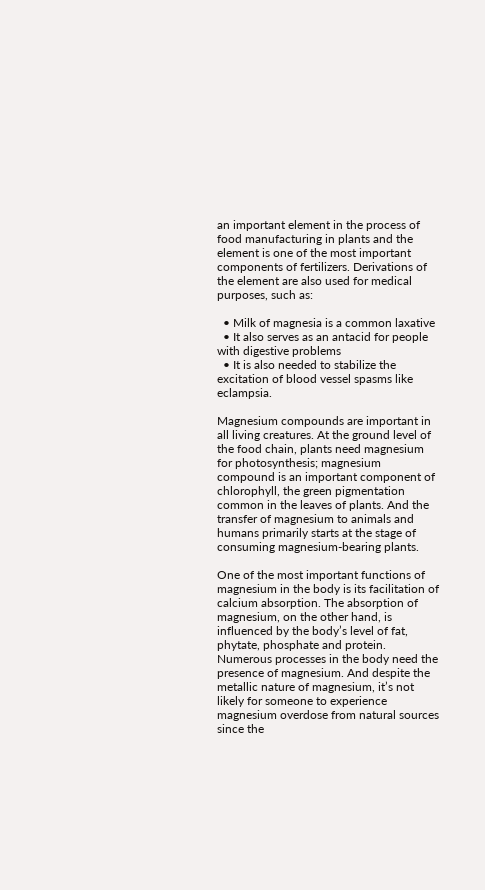an important element in the process of food manufacturing in plants and the element is one of the most important components of fertilizers. Derivations of the element are also used for medical purposes, such as:

  • Milk of magnesia is a common laxative
  • It also serves as an antacid for people with digestive problems
  • It is also needed to stabilize the excitation of blood vessel spasms like eclampsia.

Magnesium compounds are important in all living creatures. At the ground level of the food chain, plants need magnesium for photosynthesis; magnesium compound is an important component of chlorophyll, the green pigmentation common in the leaves of plants. And the transfer of magnesium to animals and humans primarily starts at the stage of consuming magnesium-bearing plants.

One of the most important functions of magnesium in the body is its facilitation of calcium absorption. The absorption of magnesium, on the other hand, is influenced by the body’s level of fat, phytate, phosphate and protein. Numerous processes in the body need the presence of magnesium. And despite the metallic nature of magnesium, it’s not likely for someone to experience magnesium overdose from natural sources since the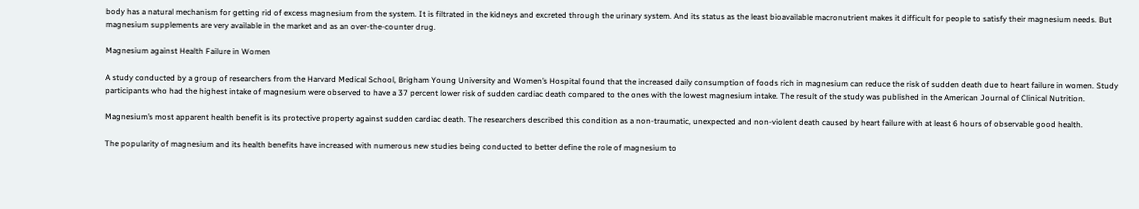body has a natural mechanism for getting rid of excess magnesium from the system. It is filtrated in the kidneys and excreted through the urinary system. And its status as the least bioavailable macronutrient makes it difficult for people to satisfy their magnesium needs. But magnesium supplements are very available in the market and as an over-the-counter drug.

Magnesium against Health Failure in Women

A study conducted by a group of researchers from the Harvard Medical School, Brigham Young University and Women’s Hospital found that the increased daily consumption of foods rich in magnesium can reduce the risk of sudden death due to heart failure in women. Study participants who had the highest intake of magnesium were observed to have a 37 percent lower risk of sudden cardiac death compared to the ones with the lowest magnesium intake. The result of the study was published in the American Journal of Clinical Nutrition.

Magnesium’s most apparent health benefit is its protective property against sudden cardiac death. The researchers described this condition as a non-traumatic, unexpected and non-violent death caused by heart failure with at least 6 hours of observable good health.

The popularity of magnesium and its health benefits have increased with numerous new studies being conducted to better define the role of magnesium to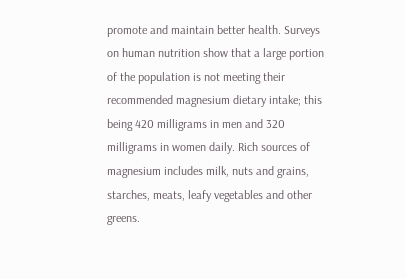promote and maintain better health. Surveys on human nutrition show that a large portion of the population is not meeting their recommended magnesium dietary intake; this being 420 milligrams in men and 320 milligrams in women daily. Rich sources of magnesium includes milk, nuts and grains, starches, meats, leafy vegetables and other greens.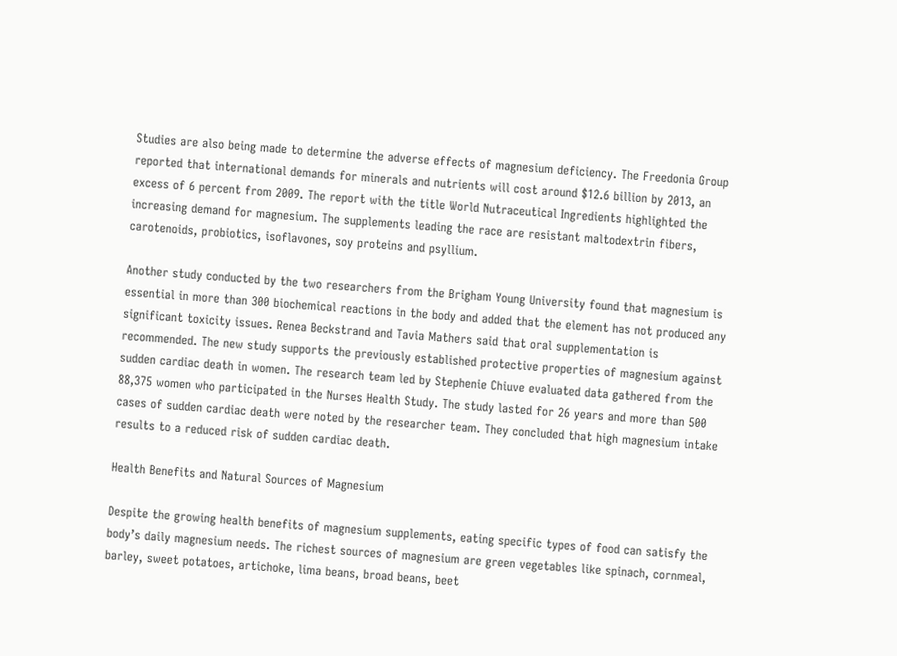Studies are also being made to determine the adverse effects of magnesium deficiency. The Freedonia Group reported that international demands for minerals and nutrients will cost around $12.6 billion by 2013, an excess of 6 percent from 2009. The report with the title World Nutraceutical Ingredients highlighted the increasing demand for magnesium. The supplements leading the race are resistant maltodextrin fibers, carotenoids, probiotics, isoflavones, soy proteins and psyllium.

Another study conducted by the two researchers from the Brigham Young University found that magnesium is essential in more than 300 biochemical reactions in the body and added that the element has not produced any significant toxicity issues. Renea Beckstrand and Tavia Mathers said that oral supplementation is recommended. The new study supports the previously established protective properties of magnesium against sudden cardiac death in women. The research team led by Stephenie Chiuve evaluated data gathered from the 88,375 women who participated in the Nurses Health Study. The study lasted for 26 years and more than 500 cases of sudden cardiac death were noted by the researcher team. They concluded that high magnesium intake results to a reduced risk of sudden cardiac death.

Health Benefits and Natural Sources of Magnesium

Despite the growing health benefits of magnesium supplements, eating specific types of food can satisfy the body’s daily magnesium needs. The richest sources of magnesium are green vegetables like spinach, cornmeal, barley, sweet potatoes, artichoke, lima beans, broad beans, beet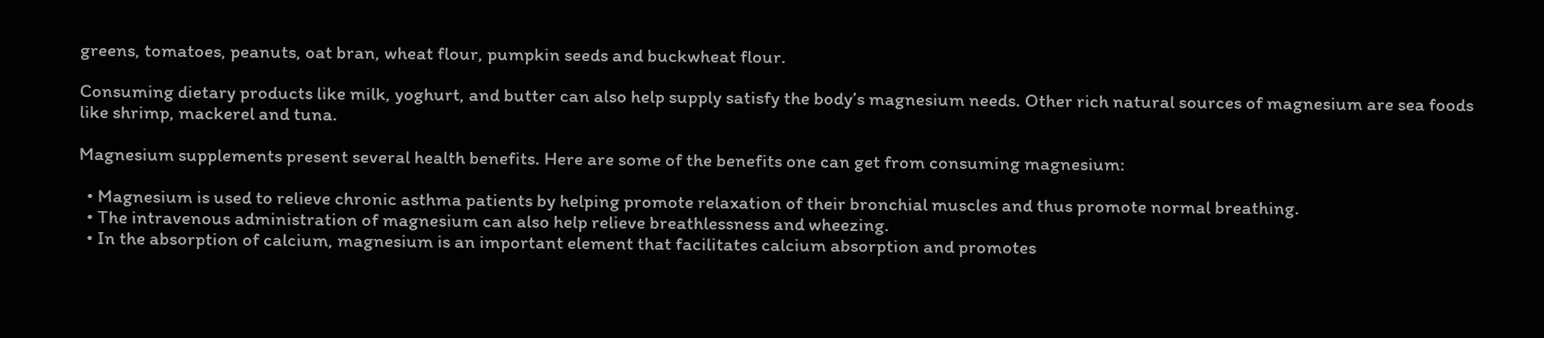greens, tomatoes, peanuts, oat bran, wheat flour, pumpkin seeds and buckwheat flour.

Consuming dietary products like milk, yoghurt, and butter can also help supply satisfy the body’s magnesium needs. Other rich natural sources of magnesium are sea foods like shrimp, mackerel and tuna.

Magnesium supplements present several health benefits. Here are some of the benefits one can get from consuming magnesium:

  • Magnesium is used to relieve chronic asthma patients by helping promote relaxation of their bronchial muscles and thus promote normal breathing.
  • The intravenous administration of magnesium can also help relieve breathlessness and wheezing.
  • In the absorption of calcium, magnesium is an important element that facilitates calcium absorption and promotes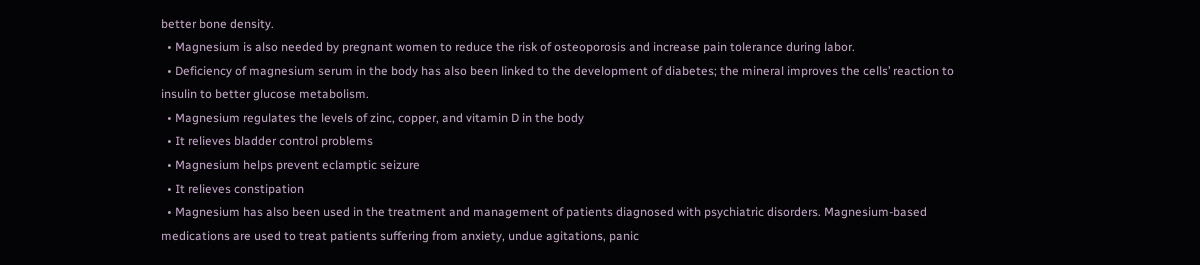better bone density.
  • Magnesium is also needed by pregnant women to reduce the risk of osteoporosis and increase pain tolerance during labor.
  • Deficiency of magnesium serum in the body has also been linked to the development of diabetes; the mineral improves the cells’ reaction to insulin to better glucose metabolism.
  • Magnesium regulates the levels of zinc, copper, and vitamin D in the body
  • It relieves bladder control problems
  • Magnesium helps prevent eclamptic seizure
  • It relieves constipation
  • Magnesium has also been used in the treatment and management of patients diagnosed with psychiatric disorders. Magnesium-based medications are used to treat patients suffering from anxiety, undue agitations, panic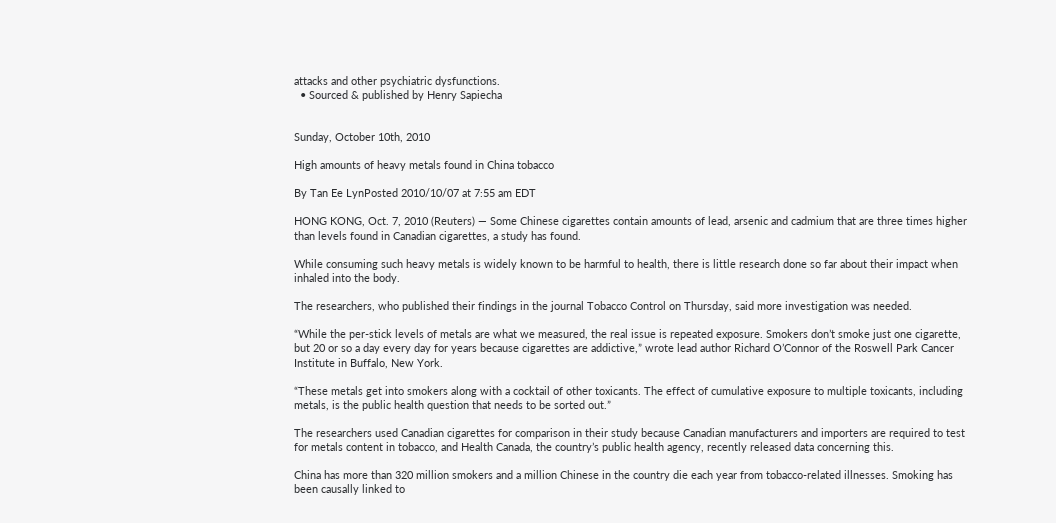attacks and other psychiatric dysfunctions.
  • Sourced & published by Henry Sapiecha


Sunday, October 10th, 2010

High amounts of heavy metals found in China tobacco

By Tan Ee LynPosted 2010/10/07 at 7:55 am EDT

HONG KONG, Oct. 7, 2010 (Reuters) — Some Chinese cigarettes contain amounts of lead, arsenic and cadmium that are three times higher than levels found in Canadian cigarettes, a study has found.

While consuming such heavy metals is widely known to be harmful to health, there is little research done so far about their impact when inhaled into the body.

The researchers, who published their findings in the journal Tobacco Control on Thursday, said more investigation was needed.

“While the per-stick levels of metals are what we measured, the real issue is repeated exposure. Smokers don’t smoke just one cigarette, but 20 or so a day every day for years because cigarettes are addictive,” wrote lead author Richard O’Connor of the Roswell Park Cancer Institute in Buffalo, New York.

“These metals get into smokers along with a cocktail of other toxicants. The effect of cumulative exposure to multiple toxicants, including metals, is the public health question that needs to be sorted out.”

The researchers used Canadian cigarettes for comparison in their study because Canadian manufacturers and importers are required to test for metals content in tobacco, and Health Canada, the country’s public health agency, recently released data concerning this.

China has more than 320 million smokers and a million Chinese in the country die each year from tobacco-related illnesses. Smoking has been causally linked to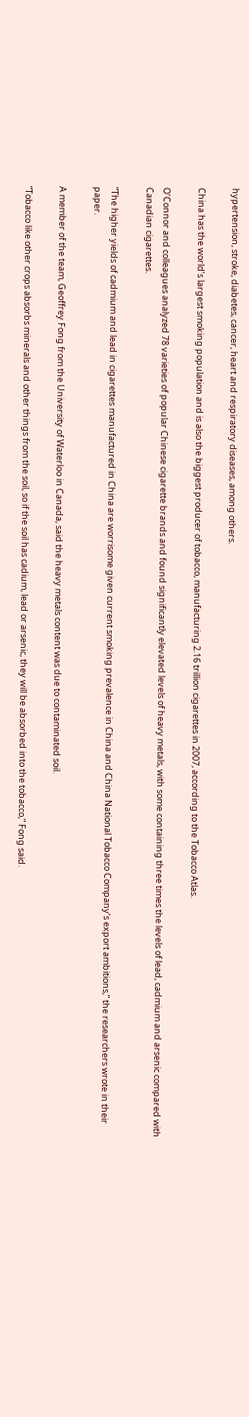hypertension, stroke, diabetes, cancer, heart and respiratory diseases, among others.

China has the world’s largest smoking population and is also the biggest producer of tobacco, manufacturing 2.16 trillion cigarettes in 2007, according to the Tobacco Atlas.

O’Connor and colleagues analyzed 78 varieties of popular Chinese cigarette brands and found significantly elevated levels of heavy metals, with some containing three times the levels of lead, cadmium and arsenic compared with Canadian cigarettes.

“The higher yields of cadmium and lead in cigarettes manufactured in China are worrisome given current smoking prevalence in China and China National Tobacco Company’s export ambitions,” the researchers wrote in their paper.

A member of the team, Geoffrey Fong from the University of Waterloo in Canada, said the heavy metals content was due to contaminated soil.

“Tobacco like other crops absorbs minerals and other things from the soil, so if the soil has cadium, lead or arsenic, they will be absorbed into the tobacco,” Fong said.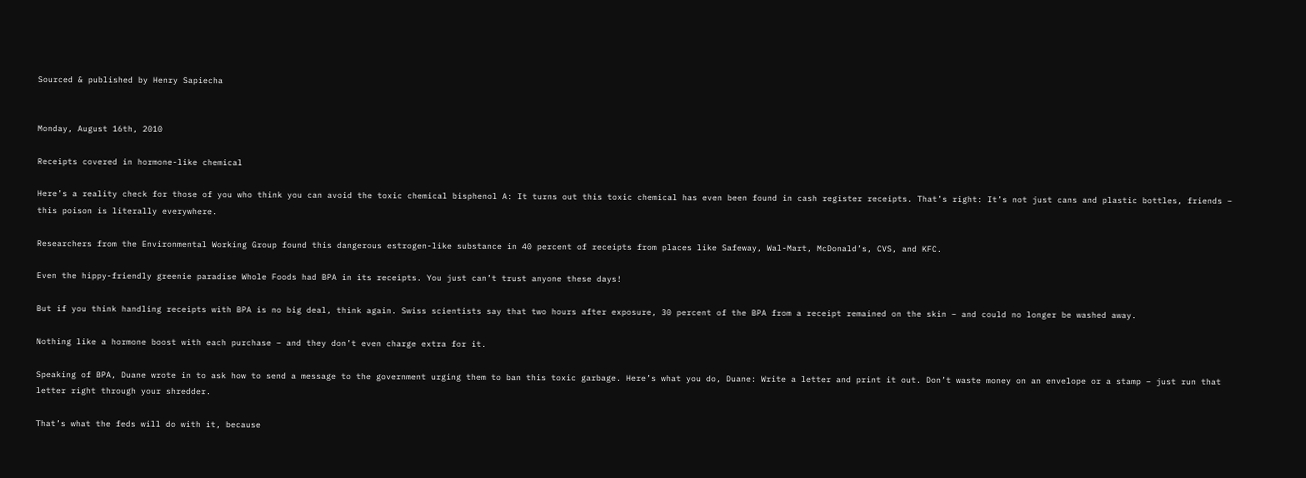Sourced & published by Henry Sapiecha


Monday, August 16th, 2010

Receipts covered in hormone-like chemical

Here’s a reality check for those of you who think you can avoid the toxic chemical bisphenol A: It turns out this toxic chemical has even been found in cash register receipts. That’s right: It’s not just cans and plastic bottles, friends – this poison is literally everywhere.

Researchers from the Environmental Working Group found this dangerous estrogen-like substance in 40 percent of receipts from places like Safeway, Wal-Mart, McDonald’s, CVS, and KFC.

Even the hippy-friendly greenie paradise Whole Foods had BPA in its receipts. You just can’t trust anyone these days!

But if you think handling receipts with BPA is no big deal, think again. Swiss scientists say that two hours after exposure, 30 percent of the BPA from a receipt remained on the skin – and could no longer be washed away.

Nothing like a hormone boost with each purchase – and they don’t even charge extra for it.

Speaking of BPA, Duane wrote in to ask how to send a message to the government urging them to ban this toxic garbage. Here’s what you do, Duane: Write a letter and print it out. Don’t waste money on an envelope or a stamp – just run that letter right through your shredder.

That’s what the feds will do with it, because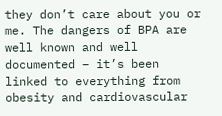they don’t care about you or me. The dangers of BPA are well known and well documented – it’s been linked to everything from obesity and cardiovascular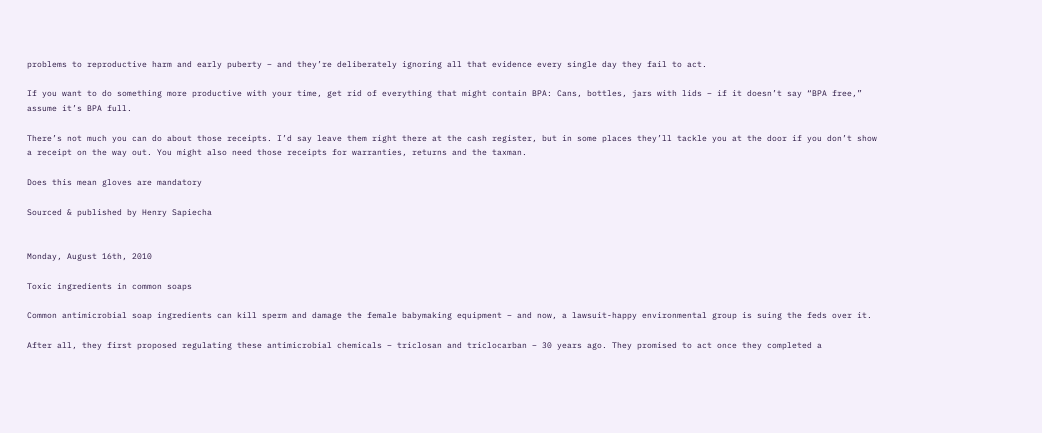problems to reproductive harm and early puberty – and they’re deliberately ignoring all that evidence every single day they fail to act.

If you want to do something more productive with your time, get rid of everything that might contain BPA: Cans, bottles, jars with lids – if it doesn’t say “BPA free,” assume it’s BPA full.

There’s not much you can do about those receipts. I’d say leave them right there at the cash register, but in some places they’ll tackle you at the door if you don’t show a receipt on the way out. You might also need those receipts for warranties, returns and the taxman.

Does this mean gloves are mandatory

Sourced & published by Henry Sapiecha


Monday, August 16th, 2010

Toxic ingredients in common soaps

Common antimicrobial soap ingredients can kill sperm and damage the female babymaking equipment – and now, a lawsuit-happy environmental group is suing the feds over it.

After all, they first proposed regulating these antimicrobial chemicals – triclosan and triclocarban – 30 years ago. They promised to act once they completed a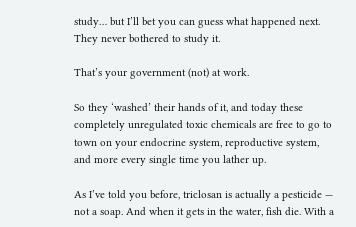study… but I’ll bet you can guess what happened next. They never bothered to study it.

That’s your government (not) at work.

So they ‘washed’ their hands of it, and today these completely unregulated toxic chemicals are free to go to town on your endocrine system, reproductive system, and more every single time you lather up.

As I’ve told you before, triclosan is actually a pesticide — not a soap. And when it gets in the water, fish die. With a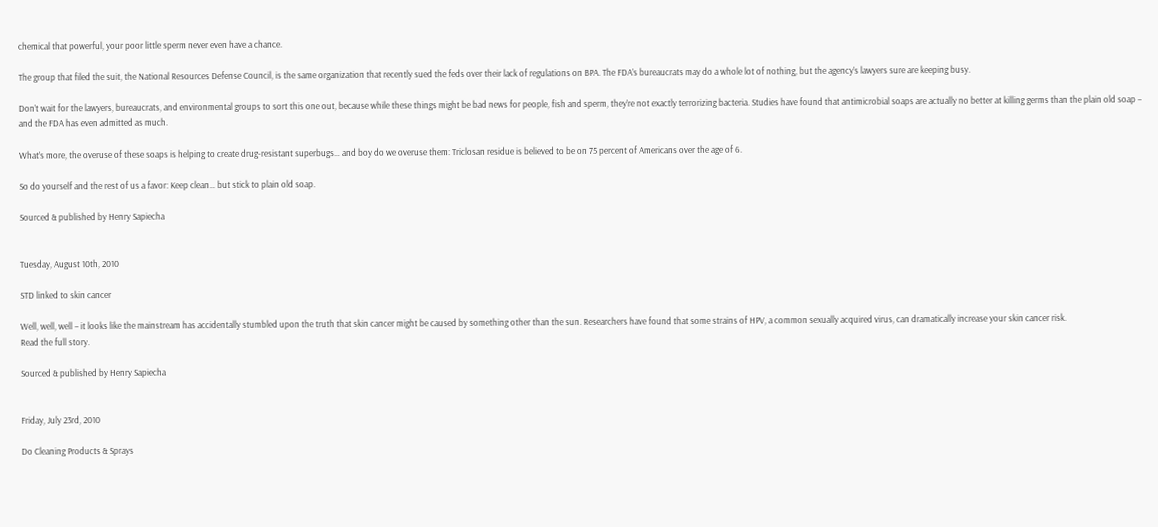chemical that powerful, your poor little sperm never even have a chance.

The group that filed the suit, the National Resources Defense Council, is the same organization that recently sued the feds over their lack of regulations on BPA. The FDA’s bureaucrats may do a whole lot of nothing, but the agency’s lawyers sure are keeping busy.

Don’t wait for the lawyers, bureaucrats, and environmental groups to sort this one out, because while these things might be bad news for people, fish and sperm, they’re not exactly terrorizing bacteria. Studies have found that antimicrobial soaps are actually no better at killing germs than the plain old soap – and the FDA has even admitted as much.

What’s more, the overuse of these soaps is helping to create drug-resistant superbugs… and boy do we overuse them: Triclosan residue is believed to be on 75 percent of Americans over the age of 6.

So do yourself and the rest of us a favor: Keep clean… but stick to plain old soap.

Sourced & published by Henry Sapiecha


Tuesday, August 10th, 2010

STD linked to skin cancer

Well, well, well – it looks like the mainstream has accidentally stumbled upon the truth that skin cancer might be caused by something other than the sun. Researchers have found that some strains of HPV, a common sexually acquired virus, can dramatically increase your skin cancer risk.
Read the full story.

Sourced & published by Henry Sapiecha


Friday, July 23rd, 2010

Do Cleaning Products & Sprays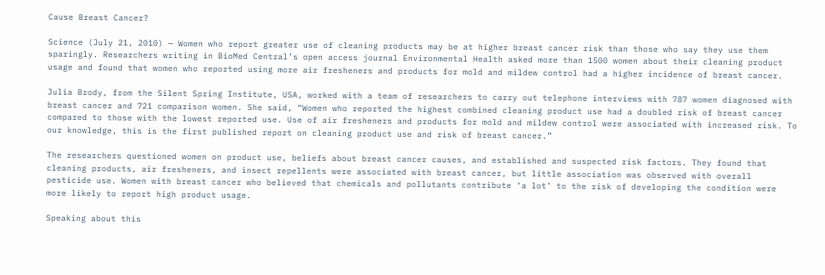Cause Breast Cancer?

Science (July 21, 2010) — Women who report greater use of cleaning products may be at higher breast cancer risk than those who say they use them sparingly. Researchers writing in BioMed Central’s open access journal Environmental Health asked more than 1500 women about their cleaning product usage and found that women who reported using more air fresheners and products for mold and mildew control had a higher incidence of breast cancer.

Julia Brody, from the Silent Spring Institute, USA, worked with a team of researchers to carry out telephone interviews with 787 women diagnosed with breast cancer and 721 comparison women. She said, “Women who reported the highest combined cleaning product use had a doubled risk of breast cancer compared to those with the lowest reported use. Use of air fresheners and products for mold and mildew control were associated with increased risk. To our knowledge, this is the first published report on cleaning product use and risk of breast cancer.”

The researchers questioned women on product use, beliefs about breast cancer causes, and established and suspected risk factors. They found that cleaning products, air fresheners, and insect repellents were associated with breast cancer, but little association was observed with overall pesticide use. Women with breast cancer who believed that chemicals and pollutants contribute ‘a lot’ to the risk of developing the condition were more likely to report high product usage.

Speaking about this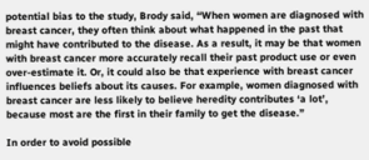potential bias to the study, Brody said, “When women are diagnosed with breast cancer, they often think about what happened in the past that might have contributed to the disease. As a result, it may be that women with breast cancer more accurately recall their past product use or even over-estimate it. Or, it could also be that experience with breast cancer influences beliefs about its causes. For example, women diagnosed with breast cancer are less likely to believe heredity contributes ‘a lot’, because most are the first in their family to get the disease.”

In order to avoid possible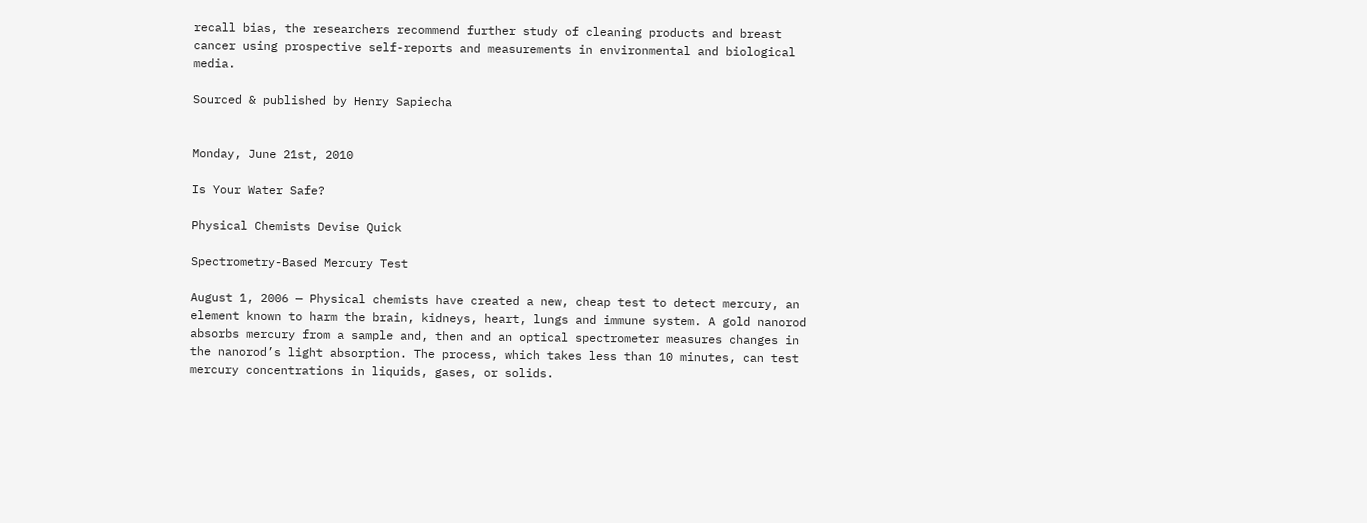recall bias, the researchers recommend further study of cleaning products and breast cancer using prospective self-reports and measurements in environmental and biological media.

Sourced & published by Henry Sapiecha


Monday, June 21st, 2010

Is Your Water Safe?

Physical Chemists Devise Quick

Spectrometry-Based Mercury Test

August 1, 2006 — Physical chemists have created a new, cheap test to detect mercury, an element known to harm the brain, kidneys, heart, lungs and immune system. A gold nanorod absorbs mercury from a sample and, then and an optical spectrometer measures changes in the nanorod’s light absorption. The process, which takes less than 10 minutes, can test mercury concentrations in liquids, gases, or solids.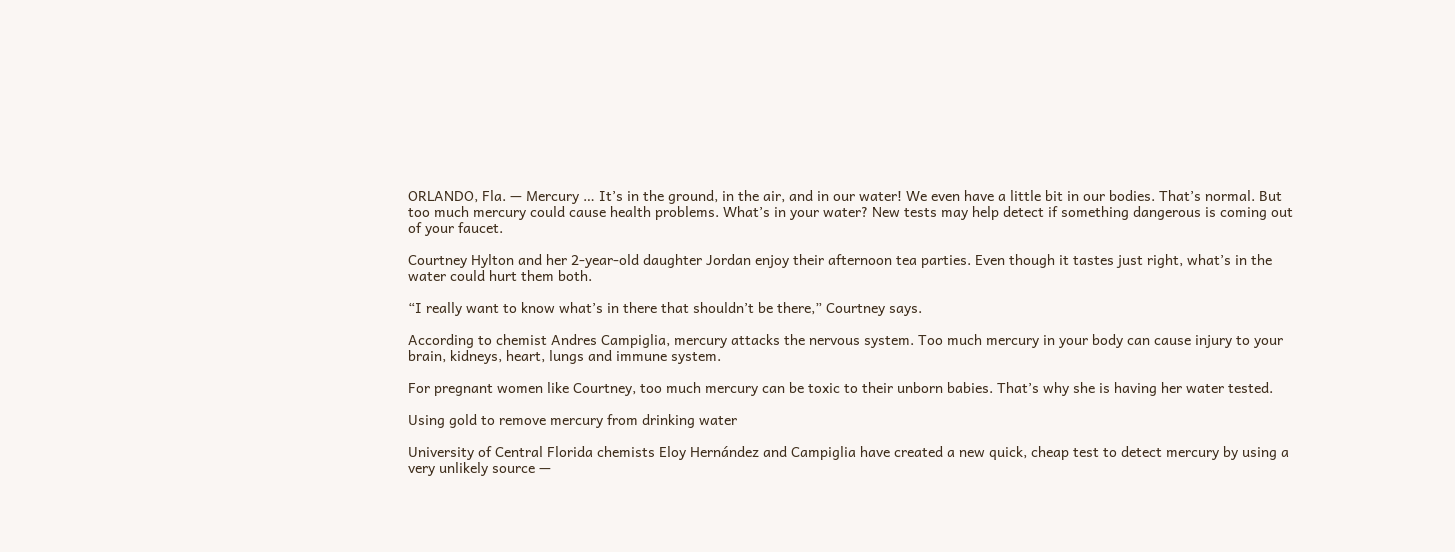ORLANDO, Fla. — Mercury … It’s in the ground, in the air, and in our water! We even have a little bit in our bodies. That’s normal. But too much mercury could cause health problems. What’s in your water? New tests may help detect if something dangerous is coming out of your faucet.

Courtney Hylton and her 2-year-old daughter Jordan enjoy their afternoon tea parties. Even though it tastes just right, what’s in the water could hurt them both.

“I really want to know what’s in there that shouldn’t be there,” Courtney says.

According to chemist Andres Campiglia, mercury attacks the nervous system. Too much mercury in your body can cause injury to your brain, kidneys, heart, lungs and immune system.

For pregnant women like Courtney, too much mercury can be toxic to their unborn babies. That’s why she is having her water tested.

Using gold to remove mercury from drinking water

University of Central Florida chemists Eloy Hernández and Campiglia have created a new quick, cheap test to detect mercury by using a very unlikely source —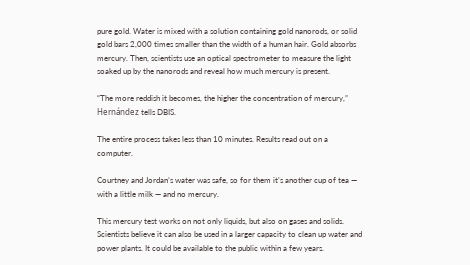pure gold. Water is mixed with a solution containing gold nanorods, or solid gold bars 2,000 times smaller than the width of a human hair. Gold absorbs mercury. Then, scientists use an optical spectrometer to measure the light soaked up by the nanorods and reveal how much mercury is present.

“The more reddish it becomes, the higher the concentration of mercury,” Hernández tells DBIS.

The entire process takes less than 10 minutes. Results read out on a computer.

Courtney and Jordan’s water was safe, so for them it’s another cup of tea — with a little milk — and no mercury.

This mercury test works on not only liquids, but also on gases and solids. Scientists believe it can also be used in a larger capacity to clean up water and power plants. It could be available to the public within a few years.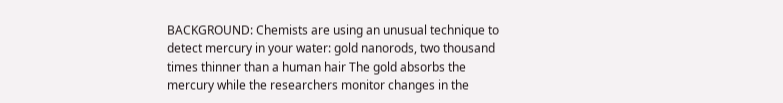BACKGROUND: Chemists are using an unusual technique to detect mercury in your water: gold nanorods, two thousand times thinner than a human hair The gold absorbs the mercury while the researchers monitor changes in the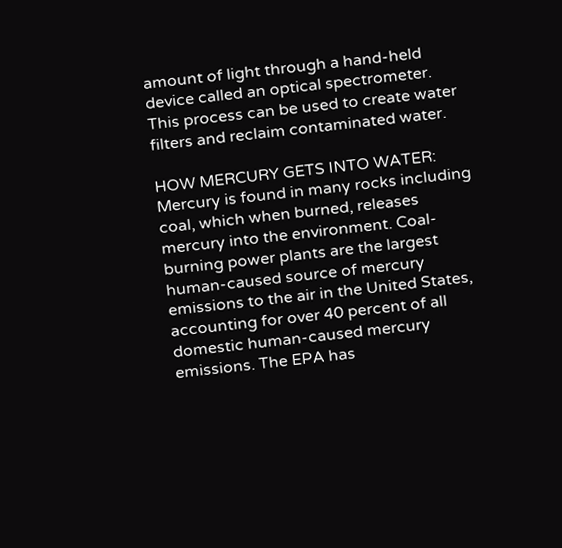amount of light through a hand-held device called an optical spectrometer. This process can be used to create water filters and reclaim contaminated water.

HOW MERCURY GETS INTO WATER: Mercury is found in many rocks including coal, which when burned, releases mercury into the environment. Coal-burning power plants are the largest human-caused source of mercury emissions to the air in the United States, accounting for over 40 percent of all domestic human-caused mercury emissions. The EPA has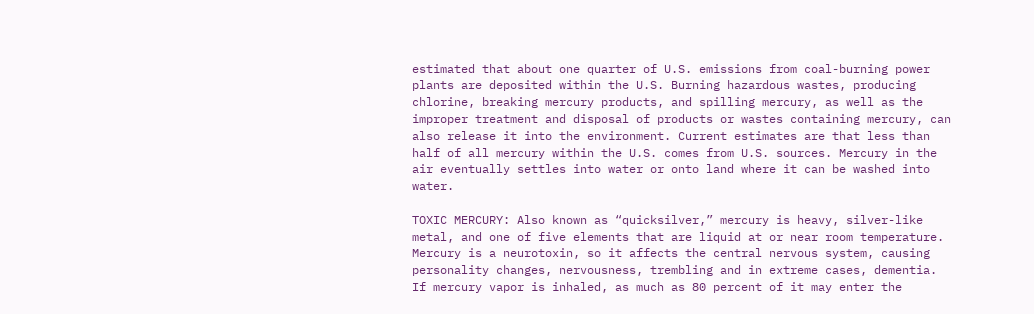estimated that about one quarter of U.S. emissions from coal-burning power plants are deposited within the U.S. Burning hazardous wastes, producing chlorine, breaking mercury products, and spilling mercury, as well as the improper treatment and disposal of products or wastes containing mercury, can also release it into the environment. Current estimates are that less than half of all mercury within the U.S. comes from U.S. sources. Mercury in the air eventually settles into water or onto land where it can be washed into water.

TOXIC MERCURY: Also known as “quicksilver,” mercury is heavy, silver-like metal, and one of five elements that are liquid at or near room temperature. Mercury is a neurotoxin, so it affects the central nervous system, causing personality changes, nervousness, trembling and in extreme cases, dementia. If mercury vapor is inhaled, as much as 80 percent of it may enter the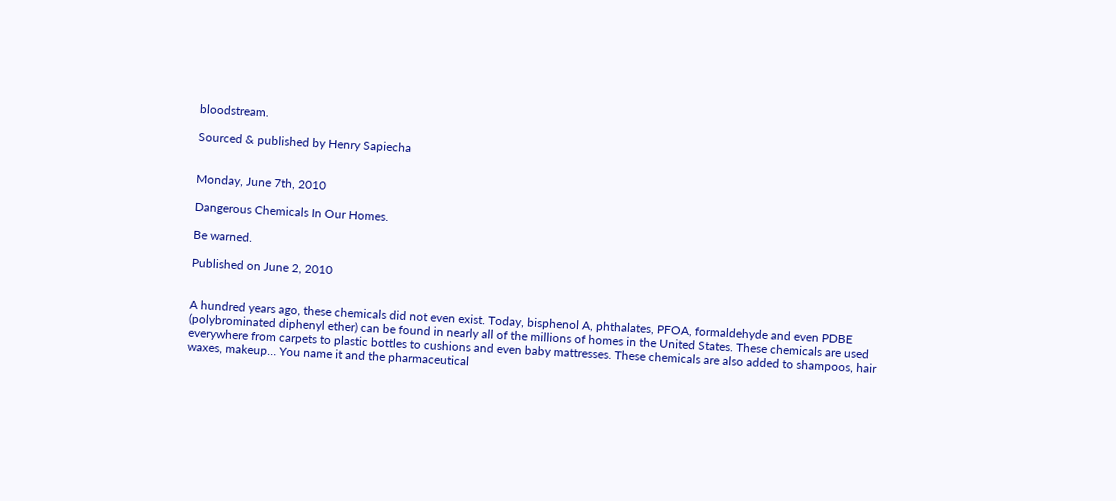bloodstream.

Sourced & published by Henry Sapiecha


Monday, June 7th, 2010

Dangerous Chemicals In Our Homes.

Be warned.

Published on June 2, 2010


A hundred years ago, these chemicals did not even exist. Today, bisphenol A, phthalates, PFOA, formaldehyde and even PDBE (polybrominated diphenyl ether) can be found in nearly all of the millions of homes in the United States. These chemicals are used everywhere from carpets to plastic bottles to cushions and even baby mattresses. These chemicals are also added to shampoos, hair waxes, makeup… You name it and the pharmaceutical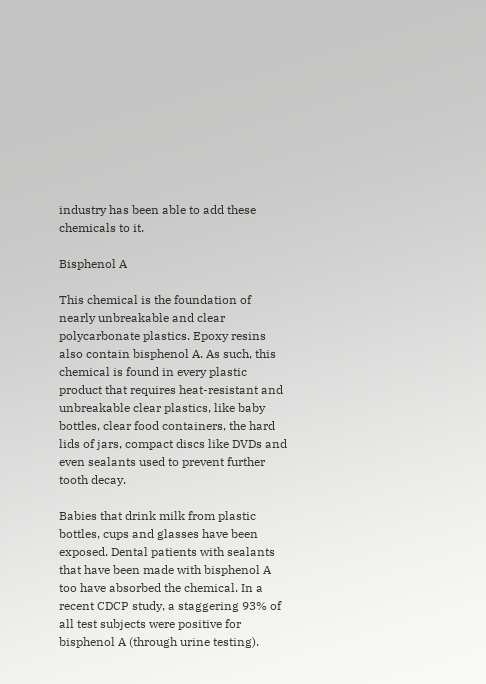industry has been able to add these chemicals to it.

Bisphenol A

This chemical is the foundation of nearly unbreakable and clear polycarbonate plastics. Epoxy resins also contain bisphenol A. As such, this chemical is found in every plastic product that requires heat-resistant and unbreakable clear plastics, like baby bottles, clear food containers, the hard lids of jars, compact discs like DVDs and even sealants used to prevent further tooth decay.

Babies that drink milk from plastic bottles, cups and glasses have been exposed. Dental patients with sealants that have been made with bisphenol A too have absorbed the chemical. In a recent CDCP study, a staggering 93% of all test subjects were positive for bisphenol A (through urine testing).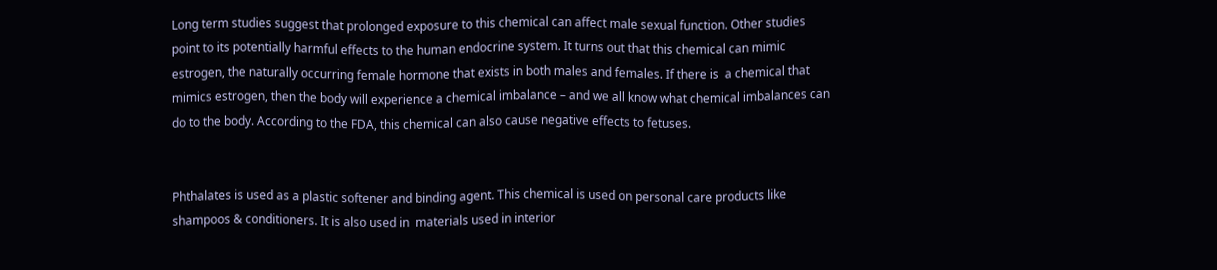Long term studies suggest that prolonged exposure to this chemical can affect male sexual function. Other studies point to its potentially harmful effects to the human endocrine system. It turns out that this chemical can mimic estrogen, the naturally occurring female hormone that exists in both males and females. If there is  a chemical that mimics estrogen, then the body will experience a chemical imbalance – and we all know what chemical imbalances can do to the body. According to the FDA, this chemical can also cause negative effects to fetuses.


Phthalates is used as a plastic softener and binding agent. This chemical is used on personal care products like shampoos & conditioners. It is also used in  materials used in interior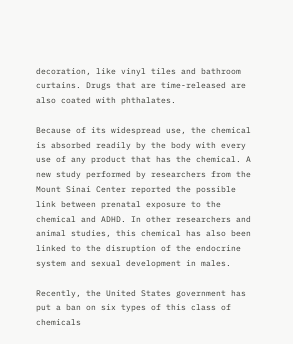decoration, like vinyl tiles and bathroom curtains. Drugs that are time-released are also coated with phthalates.

Because of its widespread use, the chemical is absorbed readily by the body with every use of any product that has the chemical. A new study performed by researchers from the Mount Sinai Center reported the possible link between prenatal exposure to the chemical and ADHD. In other researchers and animal studies, this chemical has also been linked to the disruption of the endocrine system and sexual development in males.

Recently, the United States government has put a ban on six types of this class of chemicals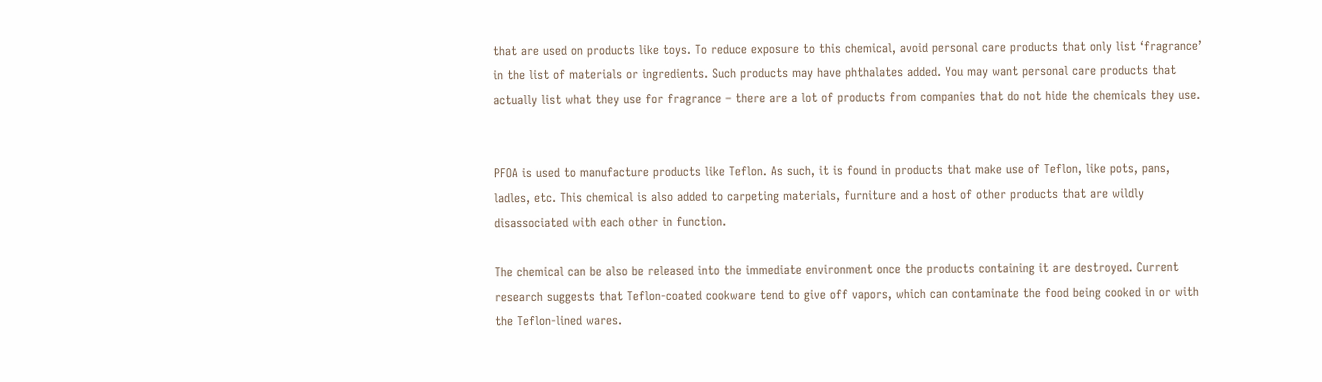that are used on products like toys. To reduce exposure to this chemical, avoid personal care products that only list ‘fragrance’ in the list of materials or ingredients. Such products may have phthalates added. You may want personal care products that actually list what they use for fragrance – there are a lot of products from companies that do not hide the chemicals they use.


PFOA is used to manufacture products like Teflon. As such, it is found in products that make use of Teflon, like pots, pans, ladles, etc. This chemical is also added to carpeting materials, furniture and a host of other products that are wildly disassociated with each other in function.

The chemical can be also be released into the immediate environment once the products containing it are destroyed. Current research suggests that Teflon-coated cookware tend to give off vapors, which can contaminate the food being cooked in or with the Teflon-lined wares.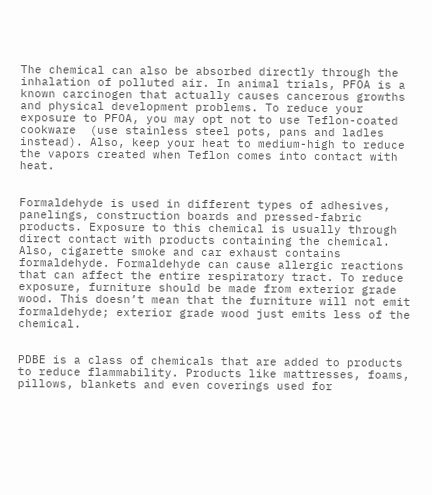The chemical can also be absorbed directly through the inhalation of polluted air. In animal trials, PFOA is a known carcinogen that actually causes cancerous growths and physical development problems. To reduce your exposure to PFOA, you may opt not to use Teflon-coated cookware  (use stainless steel pots, pans and ladles instead). Also, keep your heat to medium-high to reduce the vapors created when Teflon comes into contact with heat.


Formaldehyde is used in different types of adhesives, panelings, construction boards and pressed-fabric products. Exposure to this chemical is usually through direct contact with products containing the chemical. Also, cigarette smoke and car exhaust contains formaldehyde. Formaldehyde can cause allergic reactions that can affect the entire respiratory tract. To reduce exposure, furniture should be made from exterior grade wood. This doesn’t mean that the furniture will not emit formaldehyde; exterior grade wood just emits less of the chemical.


PDBE is a class of chemicals that are added to products to reduce flammability. Products like mattresses, foams, pillows, blankets and even coverings used for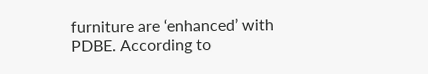furniture are ‘enhanced’ with PDBE. According to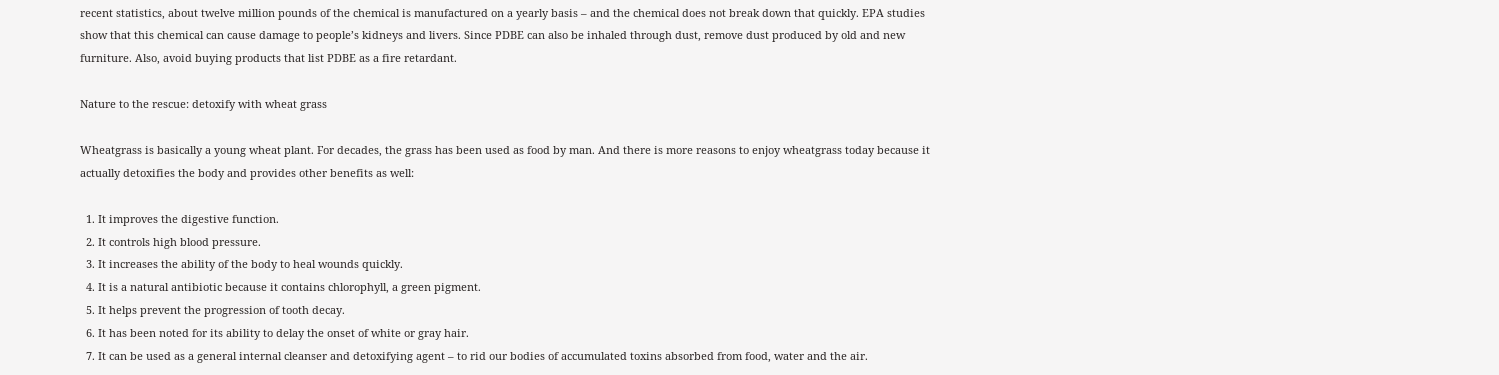recent statistics, about twelve million pounds of the chemical is manufactured on a yearly basis – and the chemical does not break down that quickly. EPA studies show that this chemical can cause damage to people’s kidneys and livers. Since PDBE can also be inhaled through dust, remove dust produced by old and new furniture. Also, avoid buying products that list PDBE as a fire retardant.

Nature to the rescue: detoxify with wheat grass

Wheatgrass is basically a young wheat plant. For decades, the grass has been used as food by man. And there is more reasons to enjoy wheatgrass today because it actually detoxifies the body and provides other benefits as well:

  1. It improves the digestive function.
  2. It controls high blood pressure.
  3. It increases the ability of the body to heal wounds quickly.
  4. It is a natural antibiotic because it contains chlorophyll, a green pigment.
  5. It helps prevent the progression of tooth decay.
  6. It has been noted for its ability to delay the onset of white or gray hair.
  7. It can be used as a general internal cleanser and detoxifying agent – to rid our bodies of accumulated toxins absorbed from food, water and the air.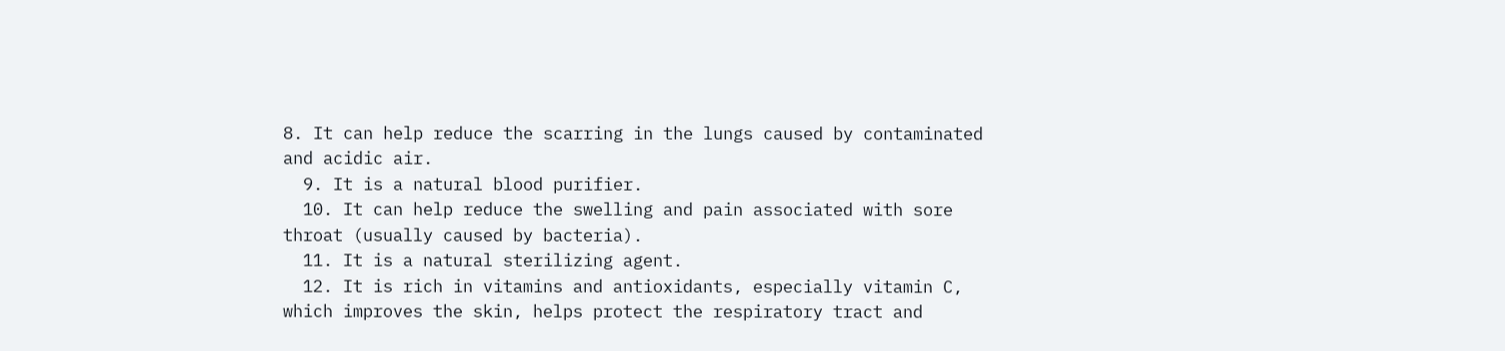8. It can help reduce the scarring in the lungs caused by contaminated and acidic air.
  9. It is a natural blood purifier.
  10. It can help reduce the swelling and pain associated with sore throat (usually caused by bacteria).
  11. It is a natural sterilizing agent.
  12. It is rich in vitamins and antioxidants, especially vitamin C, which improves the skin, helps protect the respiratory tract and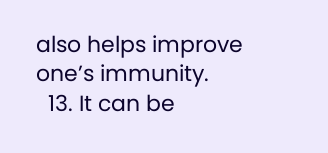also helps improve one’s immunity.
  13. It can be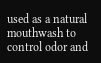used as a natural mouthwash to control odor and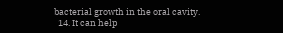bacterial growth in the oral cavity.
  14. It can help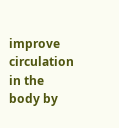improve circulation in the body by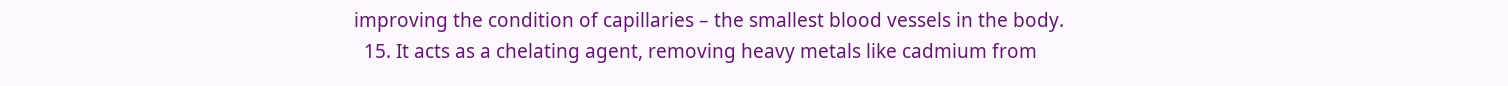improving the condition of capillaries – the smallest blood vessels in the body.
  15. It acts as a chelating agent, removing heavy metals like cadmium from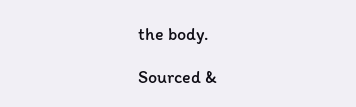the body.

Sourced &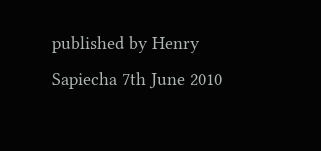published by Henry Sapiecha 7th June 2010